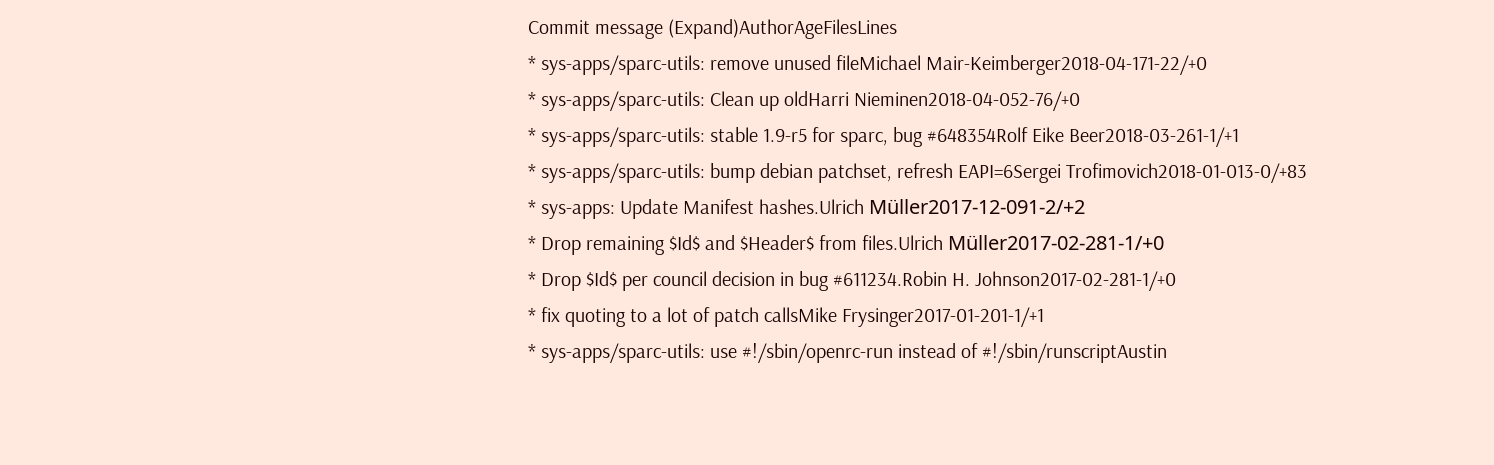Commit message (Expand)AuthorAgeFilesLines
* sys-apps/sparc-utils: remove unused fileMichael Mair-Keimberger2018-04-171-22/+0
* sys-apps/sparc-utils: Clean up oldHarri Nieminen2018-04-052-76/+0
* sys-apps/sparc-utils: stable 1.9-r5 for sparc, bug #648354Rolf Eike Beer2018-03-261-1/+1
* sys-apps/sparc-utils: bump debian patchset, refresh EAPI=6Sergei Trofimovich2018-01-013-0/+83
* sys-apps: Update Manifest hashes.Ulrich Müller2017-12-091-2/+2
* Drop remaining $Id$ and $Header$ from files.Ulrich Müller2017-02-281-1/+0
* Drop $Id$ per council decision in bug #611234.Robin H. Johnson2017-02-281-1/+0
* fix quoting to a lot of patch callsMike Frysinger2017-01-201-1/+1
* sys-apps/sparc-utils: use #!/sbin/openrc-run instead of #!/sbin/runscriptAustin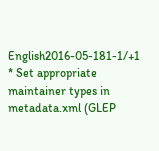English2016-05-181-1/+1
* Set appropriate maintainer types in metadata.xml (GLEP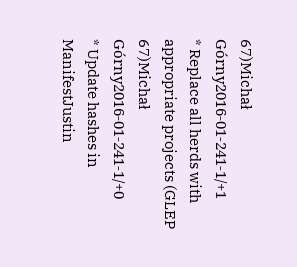67)Michał Górny2016-01-241-1/+1
* Replace all herds with appropriate projects (GLEP 67)Michał Górny2016-01-241-1/+0
* Update hashes in ManifestJustin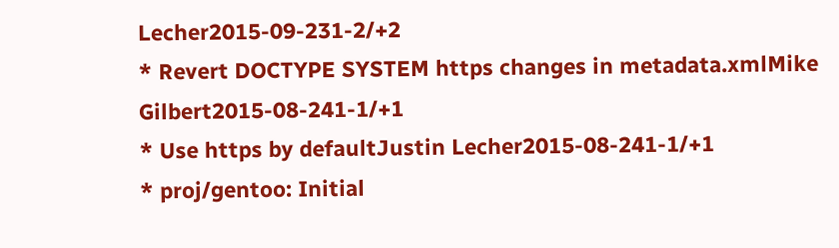Lecher2015-09-231-2/+2
* Revert DOCTYPE SYSTEM https changes in metadata.xmlMike Gilbert2015-08-241-1/+1
* Use https by defaultJustin Lecher2015-08-241-1/+1
* proj/gentoo: Initial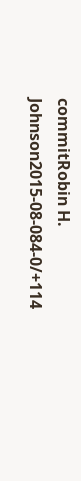commitRobin H. Johnson2015-08-084-0/+114